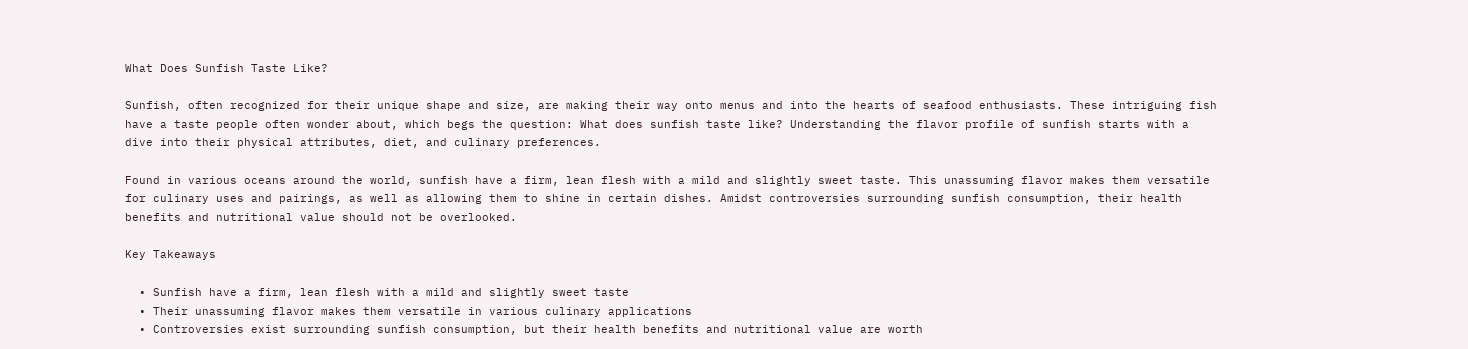What Does Sunfish Taste Like?

Sunfish, often recognized for their unique shape and size, are making their way onto menus and into the hearts of seafood enthusiasts. These intriguing fish have a taste people often wonder about, which begs the question: What does sunfish taste like? Understanding the flavor profile of sunfish starts with a dive into their physical attributes, diet, and culinary preferences.

Found in various oceans around the world, sunfish have a firm, lean flesh with a mild and slightly sweet taste. This unassuming flavor makes them versatile for culinary uses and pairings, as well as allowing them to shine in certain dishes. Amidst controversies surrounding sunfish consumption, their health benefits and nutritional value should not be overlooked.

Key Takeaways

  • Sunfish have a firm, lean flesh with a mild and slightly sweet taste
  • Their unassuming flavor makes them versatile in various culinary applications
  • Controversies exist surrounding sunfish consumption, but their health benefits and nutritional value are worth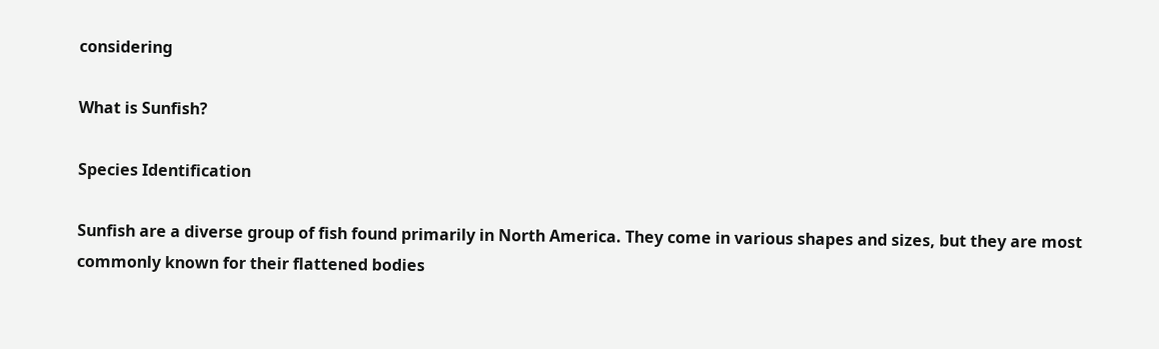considering

What is Sunfish?

Species Identification

Sunfish are a diverse group of fish found primarily in North America. They come in various shapes and sizes, but they are most commonly known for their flattened bodies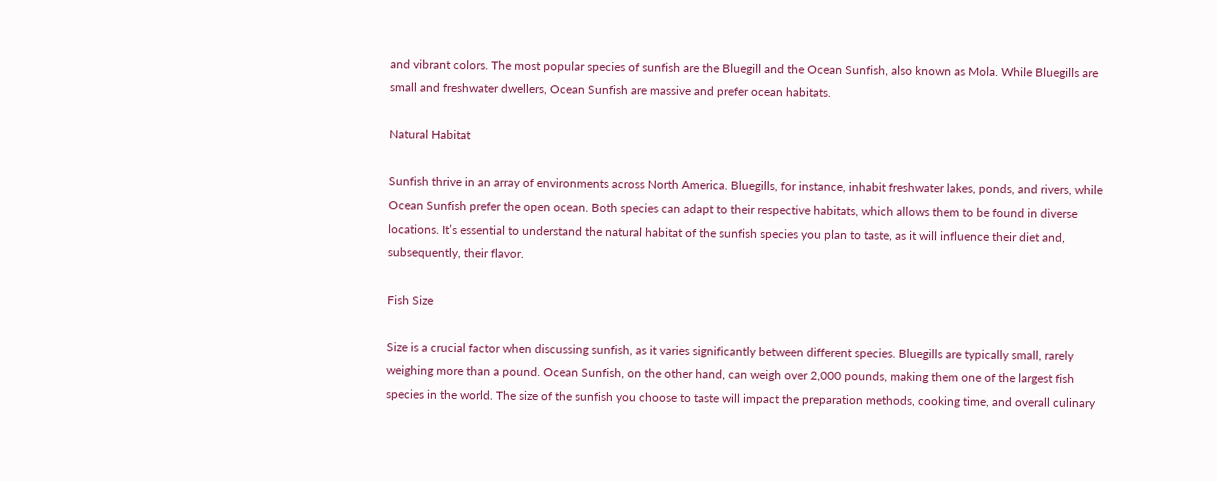and vibrant colors. The most popular species of sunfish are the Bluegill and the Ocean Sunfish, also known as Mola. While Bluegills are small and freshwater dwellers, Ocean Sunfish are massive and prefer ocean habitats.

Natural Habitat

Sunfish thrive in an array of environments across North America. Bluegills, for instance, inhabit freshwater lakes, ponds, and rivers, while Ocean Sunfish prefer the open ocean. Both species can adapt to their respective habitats, which allows them to be found in diverse locations. It’s essential to understand the natural habitat of the sunfish species you plan to taste, as it will influence their diet and, subsequently, their flavor.

Fish Size

Size is a crucial factor when discussing sunfish, as it varies significantly between different species. Bluegills are typically small, rarely weighing more than a pound. Ocean Sunfish, on the other hand, can weigh over 2,000 pounds, making them one of the largest fish species in the world. The size of the sunfish you choose to taste will impact the preparation methods, cooking time, and overall culinary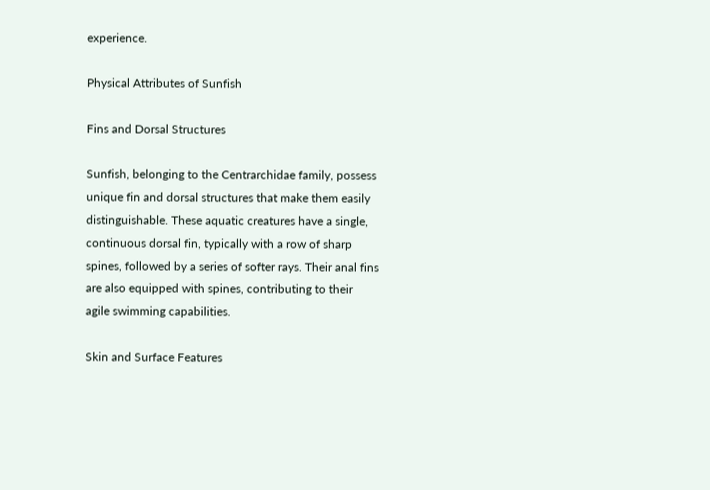experience.

Physical Attributes of Sunfish

Fins and Dorsal Structures

Sunfish, belonging to the Centrarchidae family, possess unique fin and dorsal structures that make them easily distinguishable. These aquatic creatures have a single, continuous dorsal fin, typically with a row of sharp spines, followed by a series of softer rays. Their anal fins are also equipped with spines, contributing to their agile swimming capabilities.

Skin and Surface Features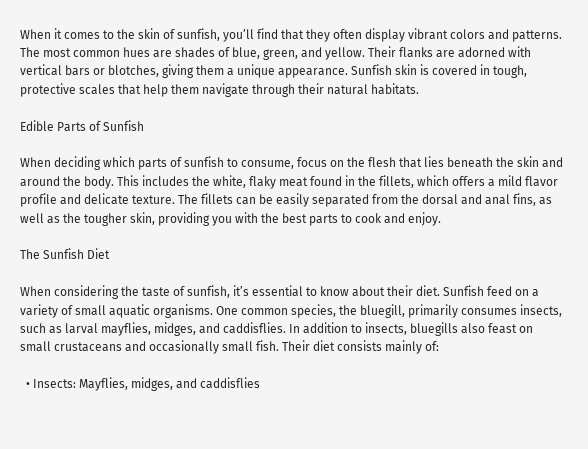When it comes to the skin of sunfish, you’ll find that they often display vibrant colors and patterns. The most common hues are shades of blue, green, and yellow. Their flanks are adorned with vertical bars or blotches, giving them a unique appearance. Sunfish skin is covered in tough, protective scales that help them navigate through their natural habitats.

Edible Parts of Sunfish

When deciding which parts of sunfish to consume, focus on the flesh that lies beneath the skin and around the body. This includes the white, flaky meat found in the fillets, which offers a mild flavor profile and delicate texture. The fillets can be easily separated from the dorsal and anal fins, as well as the tougher skin, providing you with the best parts to cook and enjoy.

The Sunfish Diet

When considering the taste of sunfish, it’s essential to know about their diet. Sunfish feed on a variety of small aquatic organisms. One common species, the bluegill, primarily consumes insects, such as larval mayflies, midges, and caddisflies. In addition to insects, bluegills also feast on small crustaceans and occasionally small fish. Their diet consists mainly of:

  • Insects: Mayflies, midges, and caddisflies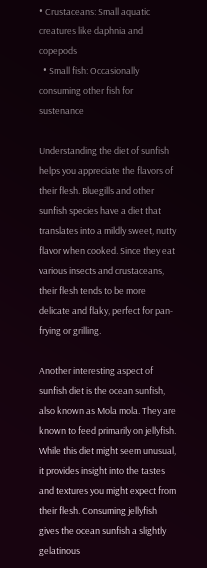• Crustaceans: Small aquatic creatures like daphnia and copepods
  • Small fish: Occasionally consuming other fish for sustenance

Understanding the diet of sunfish helps you appreciate the flavors of their flesh. Bluegills and other sunfish species have a diet that translates into a mildly sweet, nutty flavor when cooked. Since they eat various insects and crustaceans, their flesh tends to be more delicate and flaky, perfect for pan-frying or grilling.

Another interesting aspect of sunfish diet is the ocean sunfish, also known as Mola mola. They are known to feed primarily on jellyfish. While this diet might seem unusual, it provides insight into the tastes and textures you might expect from their flesh. Consuming jellyfish gives the ocean sunfish a slightly gelatinous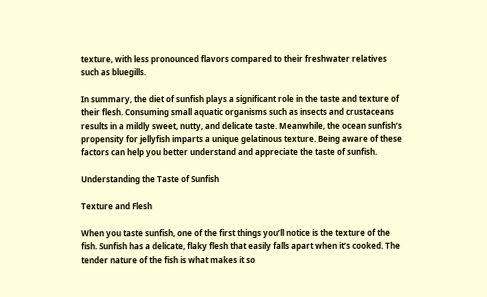texture, with less pronounced flavors compared to their freshwater relatives such as bluegills.

In summary, the diet of sunfish plays a significant role in the taste and texture of their flesh. Consuming small aquatic organisms such as insects and crustaceans results in a mildly sweet, nutty, and delicate taste. Meanwhile, the ocean sunfish’s propensity for jellyfish imparts a unique gelatinous texture. Being aware of these factors can help you better understand and appreciate the taste of sunfish.

Understanding the Taste of Sunfish

Texture and Flesh

When you taste sunfish, one of the first things you’ll notice is the texture of the fish. Sunfish has a delicate, flaky flesh that easily falls apart when it’s cooked. The tender nature of the fish is what makes it so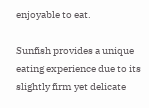enjoyable to eat.

Sunfish provides a unique eating experience due to its slightly firm yet delicate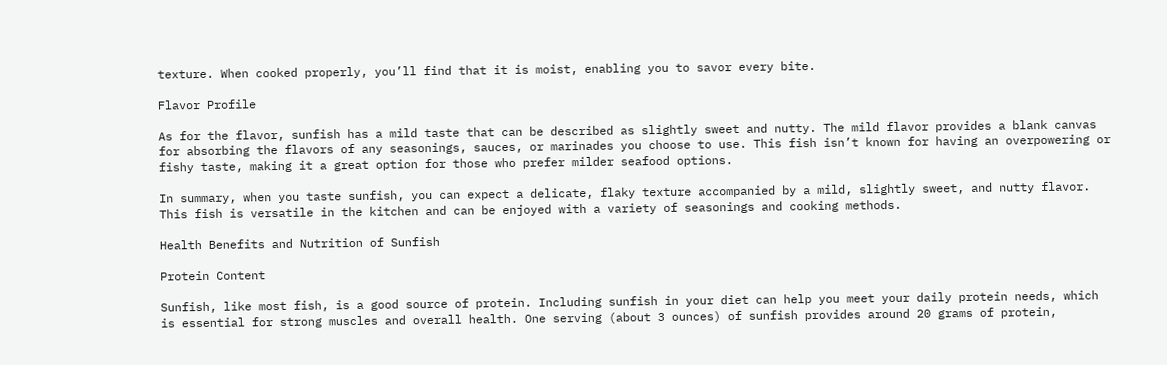texture. When cooked properly, you’ll find that it is moist, enabling you to savor every bite.

Flavor Profile

As for the flavor, sunfish has a mild taste that can be described as slightly sweet and nutty. The mild flavor provides a blank canvas for absorbing the flavors of any seasonings, sauces, or marinades you choose to use. This fish isn’t known for having an overpowering or fishy taste, making it a great option for those who prefer milder seafood options.

In summary, when you taste sunfish, you can expect a delicate, flaky texture accompanied by a mild, slightly sweet, and nutty flavor. This fish is versatile in the kitchen and can be enjoyed with a variety of seasonings and cooking methods.

Health Benefits and Nutrition of Sunfish

Protein Content

Sunfish, like most fish, is a good source of protein. Including sunfish in your diet can help you meet your daily protein needs, which is essential for strong muscles and overall health. One serving (about 3 ounces) of sunfish provides around 20 grams of protein,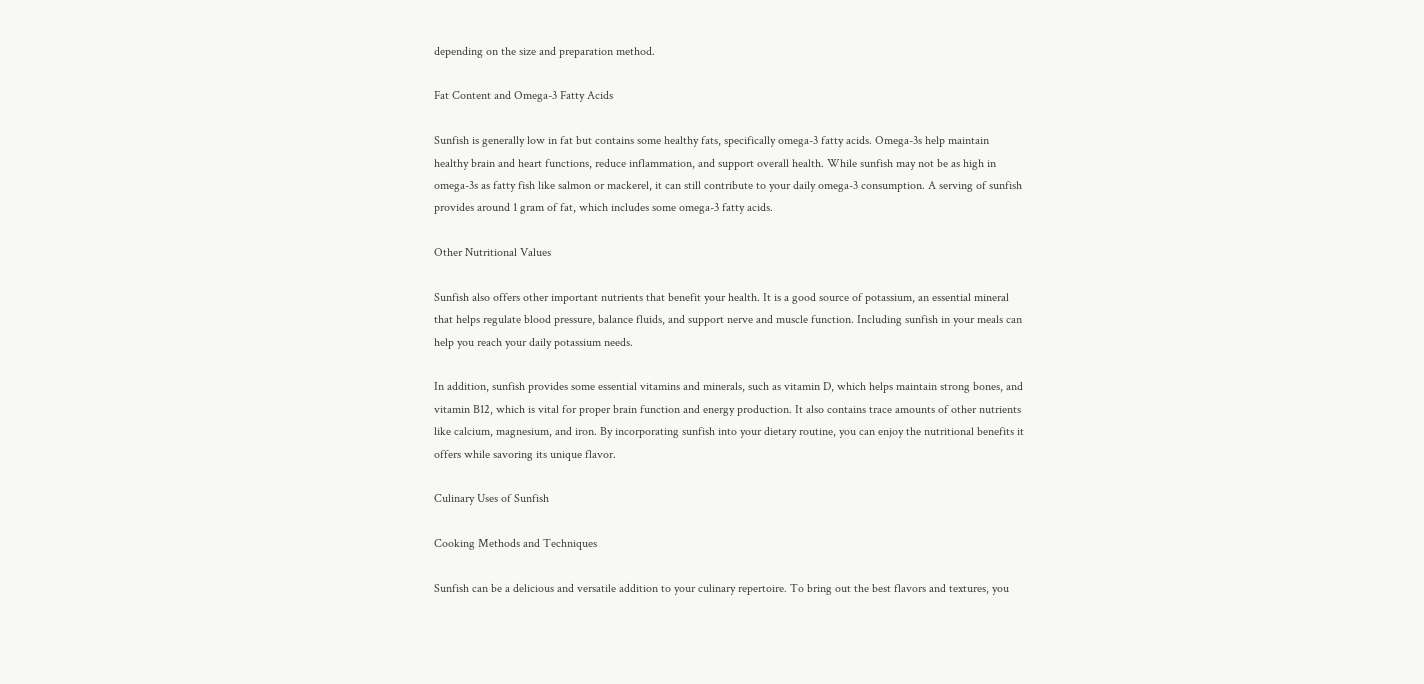depending on the size and preparation method.

Fat Content and Omega-3 Fatty Acids

Sunfish is generally low in fat but contains some healthy fats, specifically omega-3 fatty acids. Omega-3s help maintain healthy brain and heart functions, reduce inflammation, and support overall health. While sunfish may not be as high in omega-3s as fatty fish like salmon or mackerel, it can still contribute to your daily omega-3 consumption. A serving of sunfish provides around 1 gram of fat, which includes some omega-3 fatty acids.

Other Nutritional Values

Sunfish also offers other important nutrients that benefit your health. It is a good source of potassium, an essential mineral that helps regulate blood pressure, balance fluids, and support nerve and muscle function. Including sunfish in your meals can help you reach your daily potassium needs.

In addition, sunfish provides some essential vitamins and minerals, such as vitamin D, which helps maintain strong bones, and vitamin B12, which is vital for proper brain function and energy production. It also contains trace amounts of other nutrients like calcium, magnesium, and iron. By incorporating sunfish into your dietary routine, you can enjoy the nutritional benefits it offers while savoring its unique flavor.

Culinary Uses of Sunfish

Cooking Methods and Techniques

Sunfish can be a delicious and versatile addition to your culinary repertoire. To bring out the best flavors and textures, you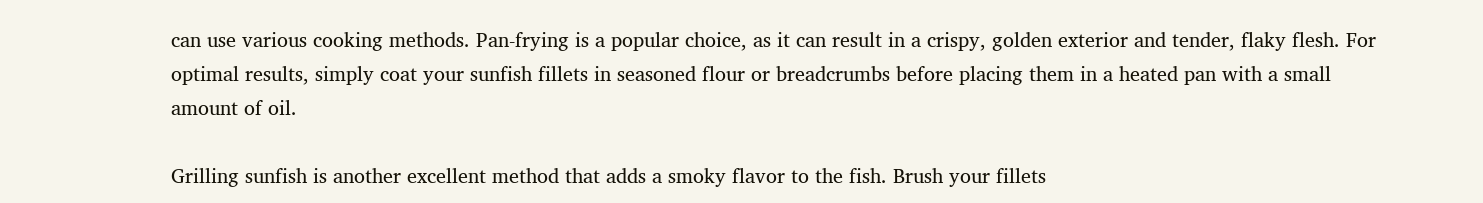can use various cooking methods. Pan-frying is a popular choice, as it can result in a crispy, golden exterior and tender, flaky flesh. For optimal results, simply coat your sunfish fillets in seasoned flour or breadcrumbs before placing them in a heated pan with a small amount of oil.

Grilling sunfish is another excellent method that adds a smoky flavor to the fish. Brush your fillets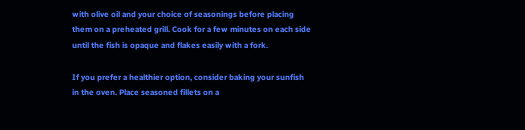with olive oil and your choice of seasonings before placing them on a preheated grill. Cook for a few minutes on each side until the fish is opaque and flakes easily with a fork.

If you prefer a healthier option, consider baking your sunfish in the oven. Place seasoned fillets on a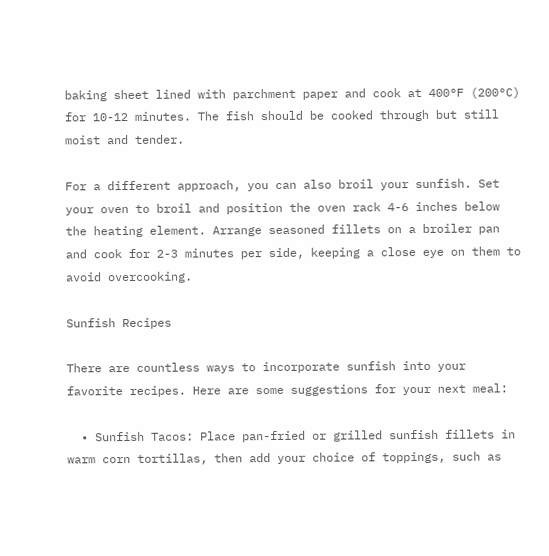baking sheet lined with parchment paper and cook at 400°F (200°C) for 10-12 minutes. The fish should be cooked through but still moist and tender.

For a different approach, you can also broil your sunfish. Set your oven to broil and position the oven rack 4-6 inches below the heating element. Arrange seasoned fillets on a broiler pan and cook for 2-3 minutes per side, keeping a close eye on them to avoid overcooking.

Sunfish Recipes

There are countless ways to incorporate sunfish into your favorite recipes. Here are some suggestions for your next meal:

  • Sunfish Tacos: Place pan-fried or grilled sunfish fillets in warm corn tortillas, then add your choice of toppings, such as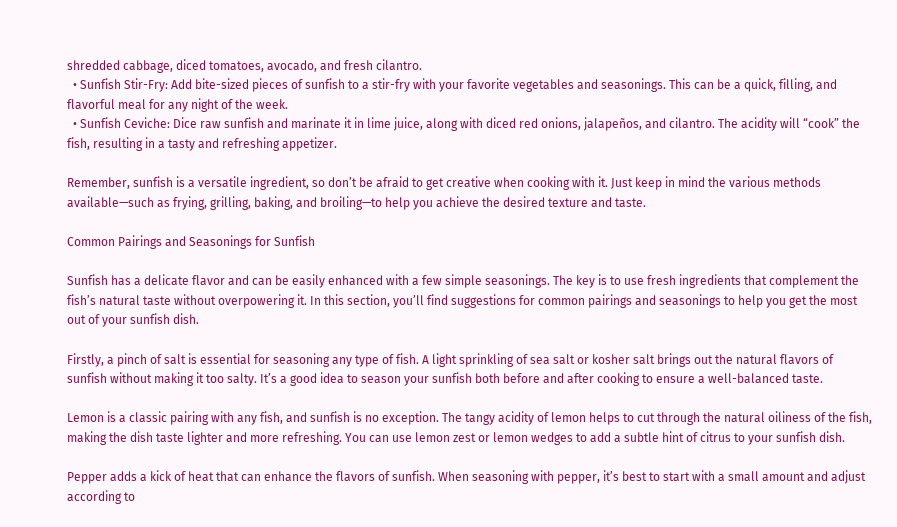shredded cabbage, diced tomatoes, avocado, and fresh cilantro.
  • Sunfish Stir-Fry: Add bite-sized pieces of sunfish to a stir-fry with your favorite vegetables and seasonings. This can be a quick, filling, and flavorful meal for any night of the week.
  • Sunfish Ceviche: Dice raw sunfish and marinate it in lime juice, along with diced red onions, jalapeños, and cilantro. The acidity will “cook” the fish, resulting in a tasty and refreshing appetizer.

Remember, sunfish is a versatile ingredient, so don’t be afraid to get creative when cooking with it. Just keep in mind the various methods available—such as frying, grilling, baking, and broiling—to help you achieve the desired texture and taste.

Common Pairings and Seasonings for Sunfish

Sunfish has a delicate flavor and can be easily enhanced with a few simple seasonings. The key is to use fresh ingredients that complement the fish’s natural taste without overpowering it. In this section, you’ll find suggestions for common pairings and seasonings to help you get the most out of your sunfish dish.

Firstly, a pinch of salt is essential for seasoning any type of fish. A light sprinkling of sea salt or kosher salt brings out the natural flavors of sunfish without making it too salty. It’s a good idea to season your sunfish both before and after cooking to ensure a well-balanced taste.

Lemon is a classic pairing with any fish, and sunfish is no exception. The tangy acidity of lemon helps to cut through the natural oiliness of the fish, making the dish taste lighter and more refreshing. You can use lemon zest or lemon wedges to add a subtle hint of citrus to your sunfish dish.

Pepper adds a kick of heat that can enhance the flavors of sunfish. When seasoning with pepper, it’s best to start with a small amount and adjust according to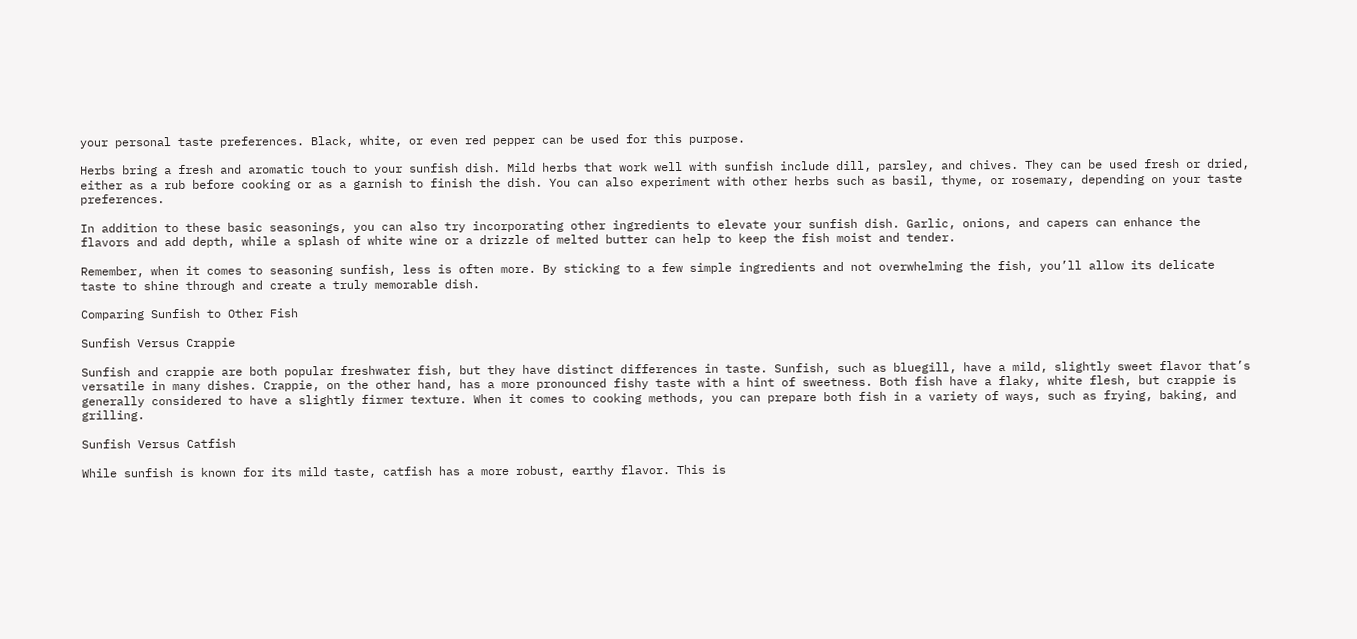your personal taste preferences. Black, white, or even red pepper can be used for this purpose.

Herbs bring a fresh and aromatic touch to your sunfish dish. Mild herbs that work well with sunfish include dill, parsley, and chives. They can be used fresh or dried, either as a rub before cooking or as a garnish to finish the dish. You can also experiment with other herbs such as basil, thyme, or rosemary, depending on your taste preferences.

In addition to these basic seasonings, you can also try incorporating other ingredients to elevate your sunfish dish. Garlic, onions, and capers can enhance the flavors and add depth, while a splash of white wine or a drizzle of melted butter can help to keep the fish moist and tender.

Remember, when it comes to seasoning sunfish, less is often more. By sticking to a few simple ingredients and not overwhelming the fish, you’ll allow its delicate taste to shine through and create a truly memorable dish.

Comparing Sunfish to Other Fish

Sunfish Versus Crappie

Sunfish and crappie are both popular freshwater fish, but they have distinct differences in taste. Sunfish, such as bluegill, have a mild, slightly sweet flavor that’s versatile in many dishes. Crappie, on the other hand, has a more pronounced fishy taste with a hint of sweetness. Both fish have a flaky, white flesh, but crappie is generally considered to have a slightly firmer texture. When it comes to cooking methods, you can prepare both fish in a variety of ways, such as frying, baking, and grilling.

Sunfish Versus Catfish

While sunfish is known for its mild taste, catfish has a more robust, earthy flavor. This is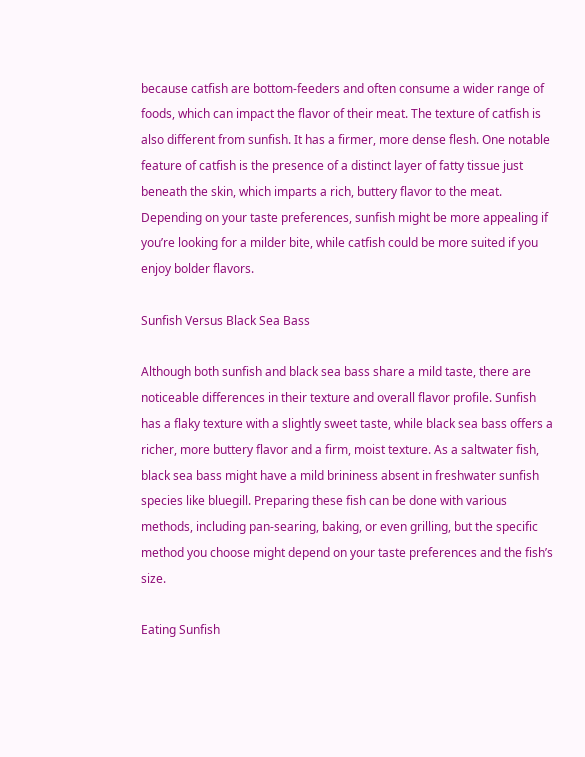because catfish are bottom-feeders and often consume a wider range of foods, which can impact the flavor of their meat. The texture of catfish is also different from sunfish. It has a firmer, more dense flesh. One notable feature of catfish is the presence of a distinct layer of fatty tissue just beneath the skin, which imparts a rich, buttery flavor to the meat. Depending on your taste preferences, sunfish might be more appealing if you’re looking for a milder bite, while catfish could be more suited if you enjoy bolder flavors.

Sunfish Versus Black Sea Bass

Although both sunfish and black sea bass share a mild taste, there are noticeable differences in their texture and overall flavor profile. Sunfish has a flaky texture with a slightly sweet taste, while black sea bass offers a richer, more buttery flavor and a firm, moist texture. As a saltwater fish, black sea bass might have a mild brininess absent in freshwater sunfish species like bluegill. Preparing these fish can be done with various methods, including pan-searing, baking, or even grilling, but the specific method you choose might depend on your taste preferences and the fish’s size.

Eating Sunfish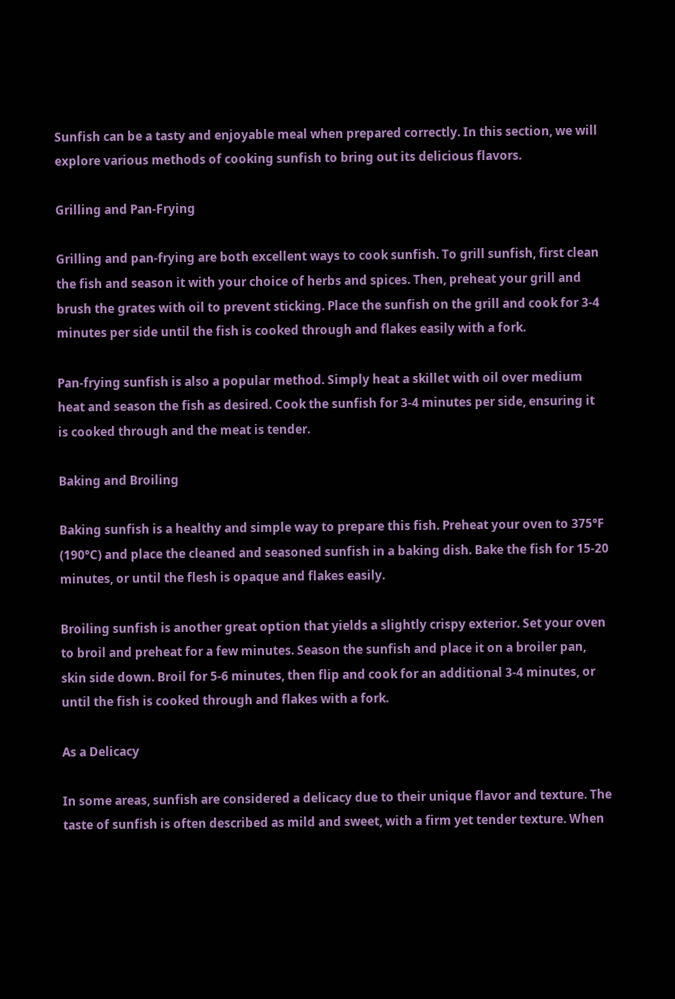Sunfish can be a tasty and enjoyable meal when prepared correctly. In this section, we will explore various methods of cooking sunfish to bring out its delicious flavors.

Grilling and Pan-Frying

Grilling and pan-frying are both excellent ways to cook sunfish. To grill sunfish, first clean the fish and season it with your choice of herbs and spices. Then, preheat your grill and brush the grates with oil to prevent sticking. Place the sunfish on the grill and cook for 3-4 minutes per side until the fish is cooked through and flakes easily with a fork.

Pan-frying sunfish is also a popular method. Simply heat a skillet with oil over medium heat and season the fish as desired. Cook the sunfish for 3-4 minutes per side, ensuring it is cooked through and the meat is tender.

Baking and Broiling

Baking sunfish is a healthy and simple way to prepare this fish. Preheat your oven to 375°F (190°C) and place the cleaned and seasoned sunfish in a baking dish. Bake the fish for 15-20 minutes, or until the flesh is opaque and flakes easily.

Broiling sunfish is another great option that yields a slightly crispy exterior. Set your oven to broil and preheat for a few minutes. Season the sunfish and place it on a broiler pan, skin side down. Broil for 5-6 minutes, then flip and cook for an additional 3-4 minutes, or until the fish is cooked through and flakes with a fork.

As a Delicacy

In some areas, sunfish are considered a delicacy due to their unique flavor and texture. The taste of sunfish is often described as mild and sweet, with a firm yet tender texture. When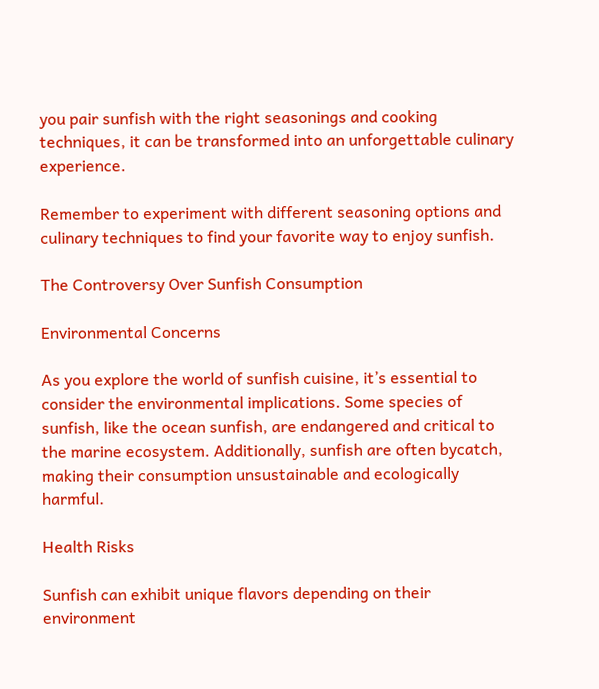you pair sunfish with the right seasonings and cooking techniques, it can be transformed into an unforgettable culinary experience.

Remember to experiment with different seasoning options and culinary techniques to find your favorite way to enjoy sunfish.

The Controversy Over Sunfish Consumption

Environmental Concerns

As you explore the world of sunfish cuisine, it’s essential to consider the environmental implications. Some species of sunfish, like the ocean sunfish, are endangered and critical to the marine ecosystem. Additionally, sunfish are often bycatch, making their consumption unsustainable and ecologically harmful.

Health Risks

Sunfish can exhibit unique flavors depending on their environment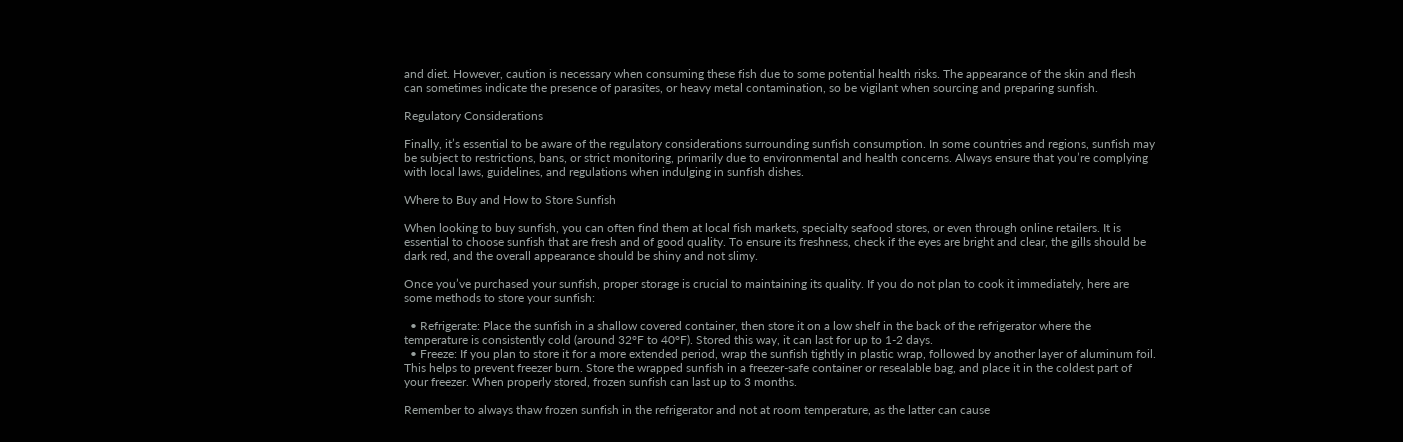and diet. However, caution is necessary when consuming these fish due to some potential health risks. The appearance of the skin and flesh can sometimes indicate the presence of parasites, or heavy metal contamination, so be vigilant when sourcing and preparing sunfish.

Regulatory Considerations

Finally, it’s essential to be aware of the regulatory considerations surrounding sunfish consumption. In some countries and regions, sunfish may be subject to restrictions, bans, or strict monitoring, primarily due to environmental and health concerns. Always ensure that you’re complying with local laws, guidelines, and regulations when indulging in sunfish dishes.

Where to Buy and How to Store Sunfish

When looking to buy sunfish, you can often find them at local fish markets, specialty seafood stores, or even through online retailers. It is essential to choose sunfish that are fresh and of good quality. To ensure its freshness, check if the eyes are bright and clear, the gills should be dark red, and the overall appearance should be shiny and not slimy.

Once you’ve purchased your sunfish, proper storage is crucial to maintaining its quality. If you do not plan to cook it immediately, here are some methods to store your sunfish:

  • Refrigerate: Place the sunfish in a shallow covered container, then store it on a low shelf in the back of the refrigerator where the temperature is consistently cold (around 32°F to 40°F). Stored this way, it can last for up to 1-2 days.
  • Freeze: If you plan to store it for a more extended period, wrap the sunfish tightly in plastic wrap, followed by another layer of aluminum foil. This helps to prevent freezer burn. Store the wrapped sunfish in a freezer-safe container or resealable bag, and place it in the coldest part of your freezer. When properly stored, frozen sunfish can last up to 3 months.

Remember to always thaw frozen sunfish in the refrigerator and not at room temperature, as the latter can cause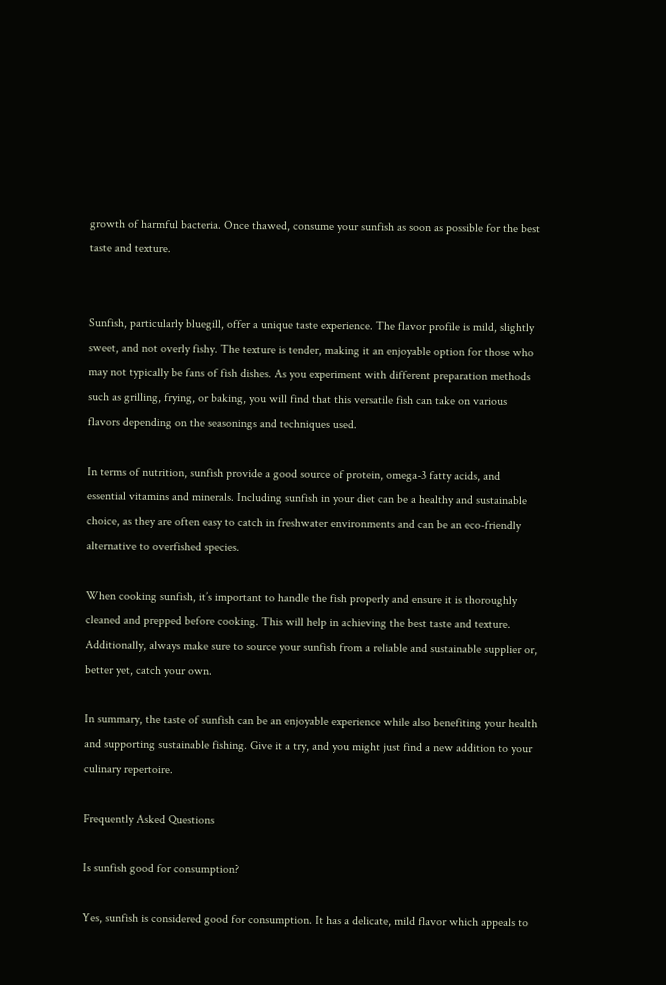growth of harmful bacteria. Once thawed, consume your sunfish as soon as possible for the best taste and texture.


Sunfish, particularly bluegill, offer a unique taste experience. The flavor profile is mild, slightly sweet, and not overly fishy. The texture is tender, making it an enjoyable option for those who may not typically be fans of fish dishes. As you experiment with different preparation methods such as grilling, frying, or baking, you will find that this versatile fish can take on various flavors depending on the seasonings and techniques used.

In terms of nutrition, sunfish provide a good source of protein, omega-3 fatty acids, and essential vitamins and minerals. Including sunfish in your diet can be a healthy and sustainable choice, as they are often easy to catch in freshwater environments and can be an eco-friendly alternative to overfished species.

When cooking sunfish, it’s important to handle the fish properly and ensure it is thoroughly cleaned and prepped before cooking. This will help in achieving the best taste and texture. Additionally, always make sure to source your sunfish from a reliable and sustainable supplier or, better yet, catch your own.

In summary, the taste of sunfish can be an enjoyable experience while also benefiting your health and supporting sustainable fishing. Give it a try, and you might just find a new addition to your culinary repertoire.

Frequently Asked Questions

Is sunfish good for consumption?

Yes, sunfish is considered good for consumption. It has a delicate, mild flavor which appeals to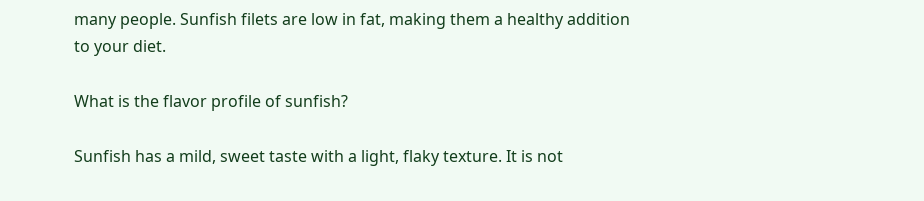many people. Sunfish filets are low in fat, making them a healthy addition to your diet.

What is the flavor profile of sunfish?

Sunfish has a mild, sweet taste with a light, flaky texture. It is not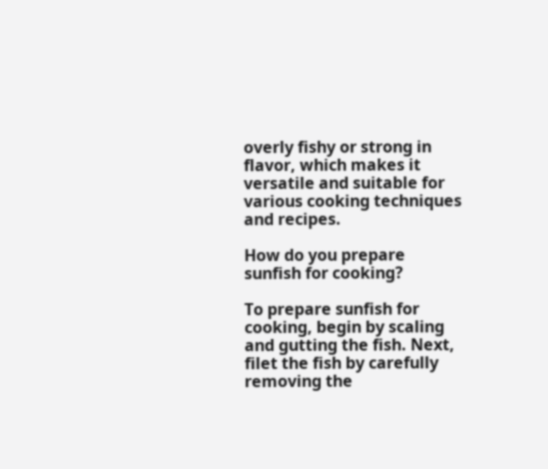overly fishy or strong in flavor, which makes it versatile and suitable for various cooking techniques and recipes.

How do you prepare sunfish for cooking?

To prepare sunfish for cooking, begin by scaling and gutting the fish. Next, filet the fish by carefully removing the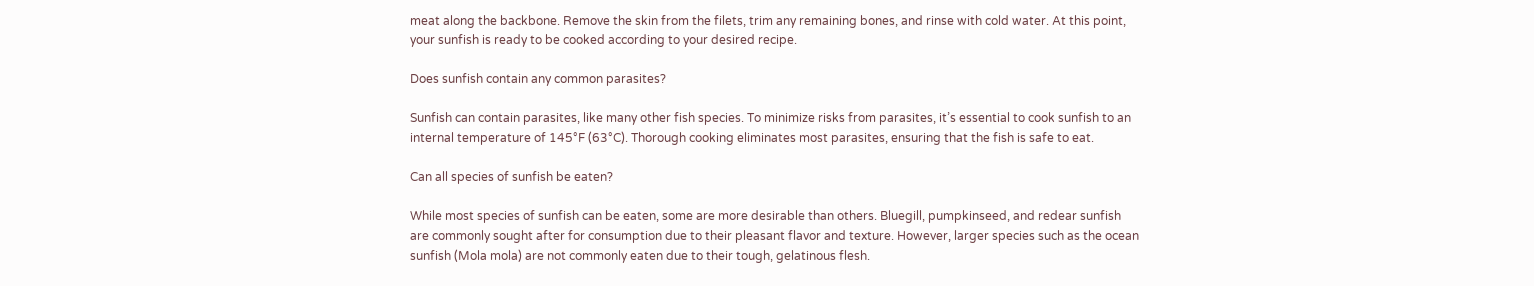meat along the backbone. Remove the skin from the filets, trim any remaining bones, and rinse with cold water. At this point, your sunfish is ready to be cooked according to your desired recipe.

Does sunfish contain any common parasites?

Sunfish can contain parasites, like many other fish species. To minimize risks from parasites, it’s essential to cook sunfish to an internal temperature of 145°F (63°C). Thorough cooking eliminates most parasites, ensuring that the fish is safe to eat.

Can all species of sunfish be eaten?

While most species of sunfish can be eaten, some are more desirable than others. Bluegill, pumpkinseed, and redear sunfish are commonly sought after for consumption due to their pleasant flavor and texture. However, larger species such as the ocean sunfish (Mola mola) are not commonly eaten due to their tough, gelatinous flesh.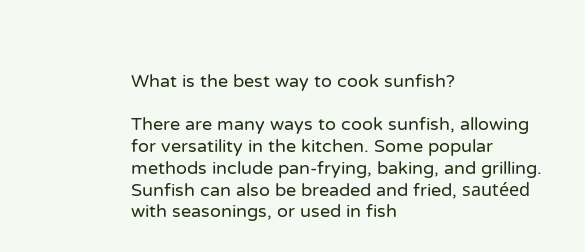What is the best way to cook sunfish?

There are many ways to cook sunfish, allowing for versatility in the kitchen. Some popular methods include pan-frying, baking, and grilling. Sunfish can also be breaded and fried, sautéed with seasonings, or used in fish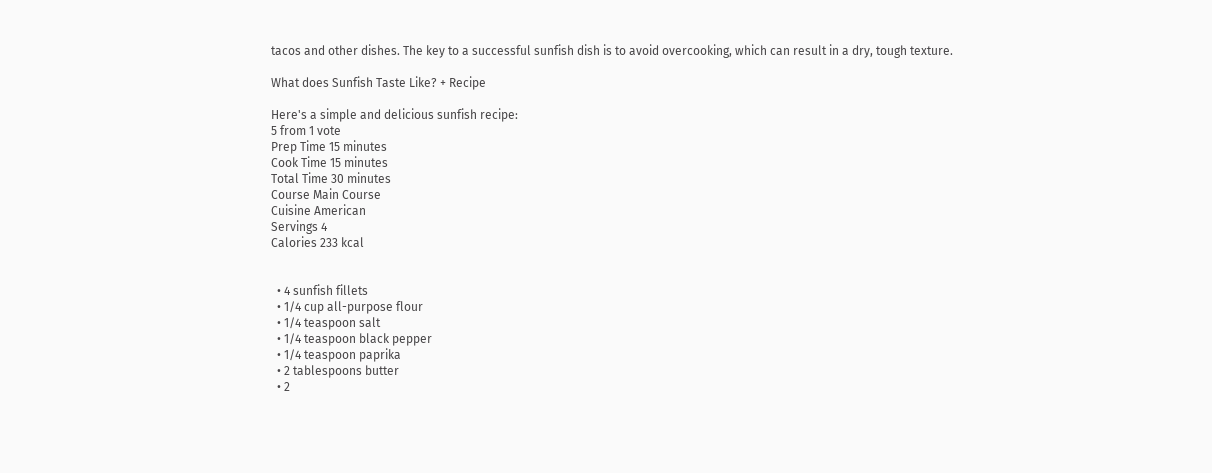tacos and other dishes. The key to a successful sunfish dish is to avoid overcooking, which can result in a dry, tough texture.

What does Sunfish Taste Like? + Recipe

Here's a simple and delicious sunfish recipe:
5 from 1 vote
Prep Time 15 minutes
Cook Time 15 minutes
Total Time 30 minutes
Course Main Course
Cuisine American
Servings 4
Calories 233 kcal


  • 4 sunfish fillets
  • 1/4 cup all-purpose flour
  • 1/4 teaspoon salt
  • 1/4 teaspoon black pepper
  • 1/4 teaspoon paprika
  • 2 tablespoons butter
  • 2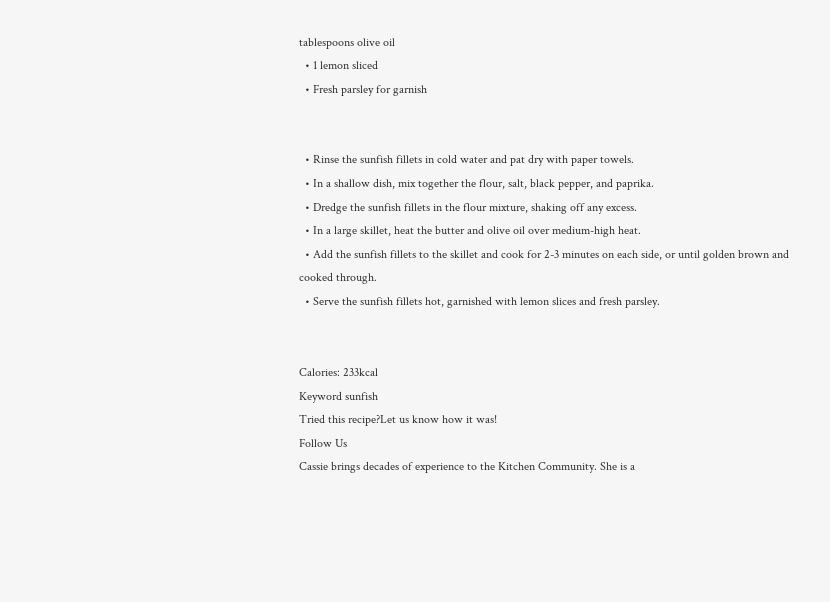tablespoons olive oil
  • 1 lemon sliced
  • Fresh parsley for garnish


  • Rinse the sunfish fillets in cold water and pat dry with paper towels.
  • In a shallow dish, mix together the flour, salt, black pepper, and paprika.
  • Dredge the sunfish fillets in the flour mixture, shaking off any excess.
  • In a large skillet, heat the butter and olive oil over medium-high heat.
  • Add the sunfish fillets to the skillet and cook for 2-3 minutes on each side, or until golden brown and cooked through.
  • Serve the sunfish fillets hot, garnished with lemon slices and fresh parsley.


Calories: 233kcal
Keyword sunfish
Tried this recipe?Let us know how it was!
Follow Us
Cassie brings decades of experience to the Kitchen Community. She is a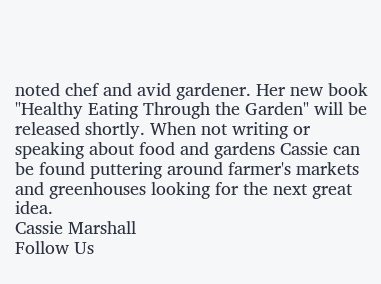noted chef and avid gardener. Her new book "Healthy Eating Through the Garden" will be released shortly. When not writing or speaking about food and gardens Cassie can be found puttering around farmer's markets and greenhouses looking for the next great idea.
Cassie Marshall
Follow Us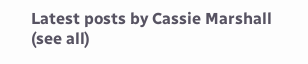Latest posts by Cassie Marshall (see all)